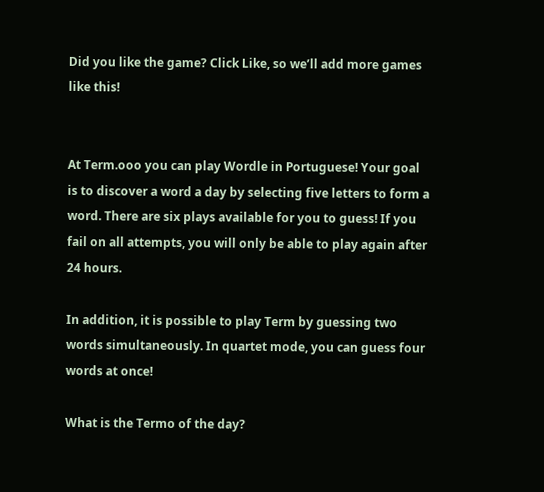Did you like the game? Click Like, so we’ll add more games like this!


At Term.ooo you can play Wordle in Portuguese! Your goal is to discover a word a day by selecting five letters to form a word. There are six plays available for you to guess! If you fail on all attempts, you will only be able to play again after 24 hours.

In addition, it is possible to play Term by guessing two words simultaneously. In quartet mode, you can guess four words at once!

What is the Termo of the day?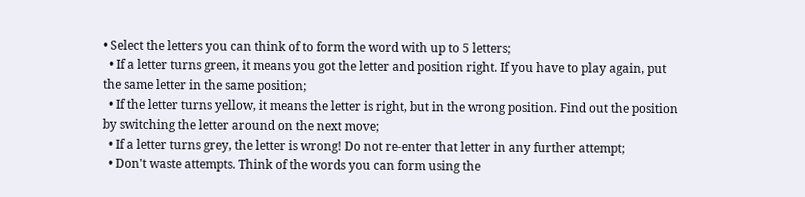• Select the letters you can think of to form the word with up to 5 letters;
  • If a letter turns green, it means you got the letter and position right. If you have to play again, put the same letter in the same position;
  • If the letter turns yellow, it means the letter is right, but in the wrong position. Find out the position by switching the letter around on the next move;
  • If a letter turns grey, the letter is wrong! Do not re-enter that letter in any further attempt;
  • Don't waste attempts. Think of the words you can form using the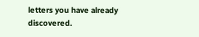letters you have already discovered.